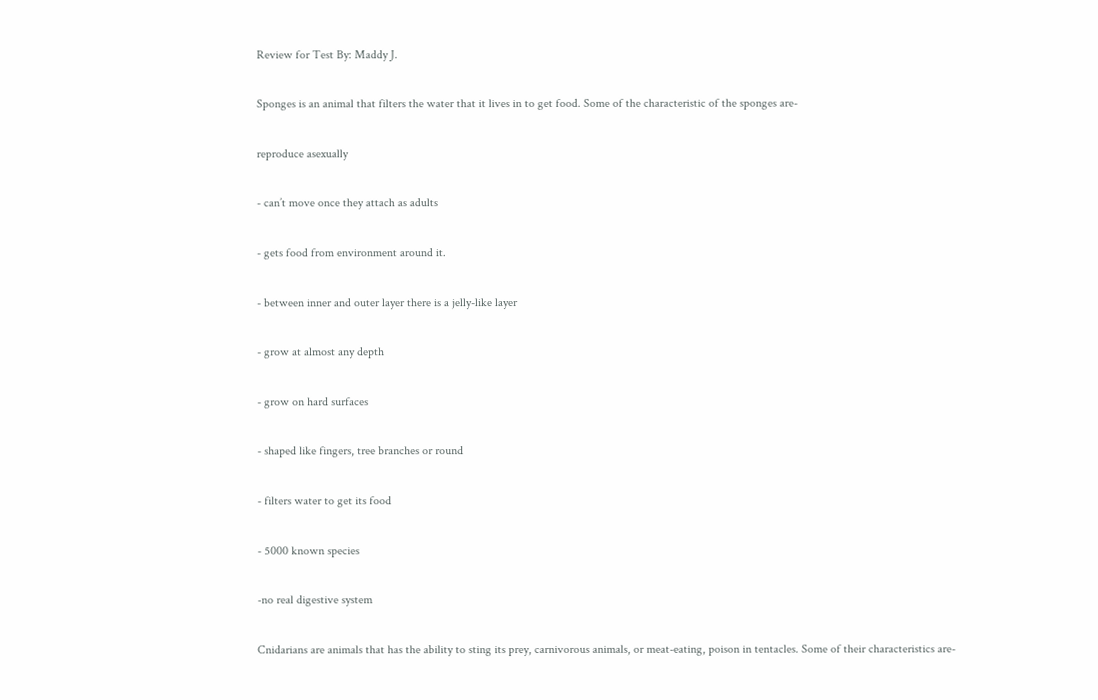Review for Test By: Maddy J.

Sponges is an animal that filters the water that it lives in to get food. Some of the characteristic of the sponges are-

reproduce asexually

- can’t move once they attach as adults

- gets food from environment around it.

- between inner and outer layer there is a jelly-like layer

- grow at almost any depth

- grow on hard surfaces

- shaped like fingers, tree branches or round

- filters water to get its food

- 5000 known species

-no real digestive system

Cnidarians are animals that has the ability to sting its prey, carnivorous animals, or meat-eating, poison in tentacles. Some of their characteristics are-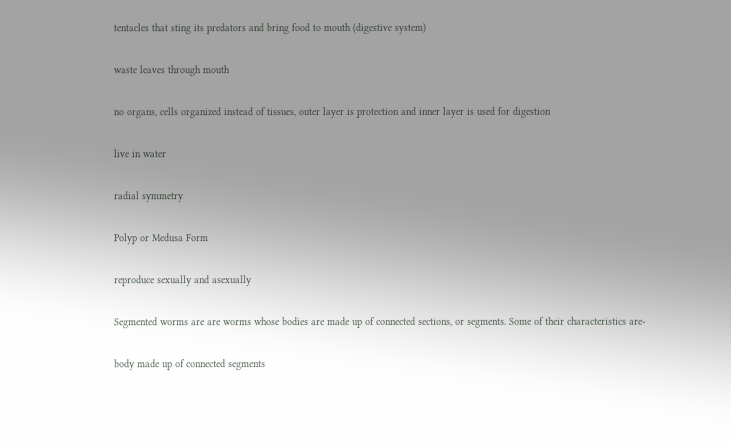tentacles that sting its predators and bring food to mouth (digestive system)

waste leaves through mouth

no organs, cells organized instead of tissues, outer layer is protection and inner layer is used for digestion

live in water

radial symmetry

Polyp or Medusa Form

reproduce sexually and asexually

Segmented worms are are worms whose bodies are made up of connected sections, or segments. Some of their characteristics are-

body made up of connected segments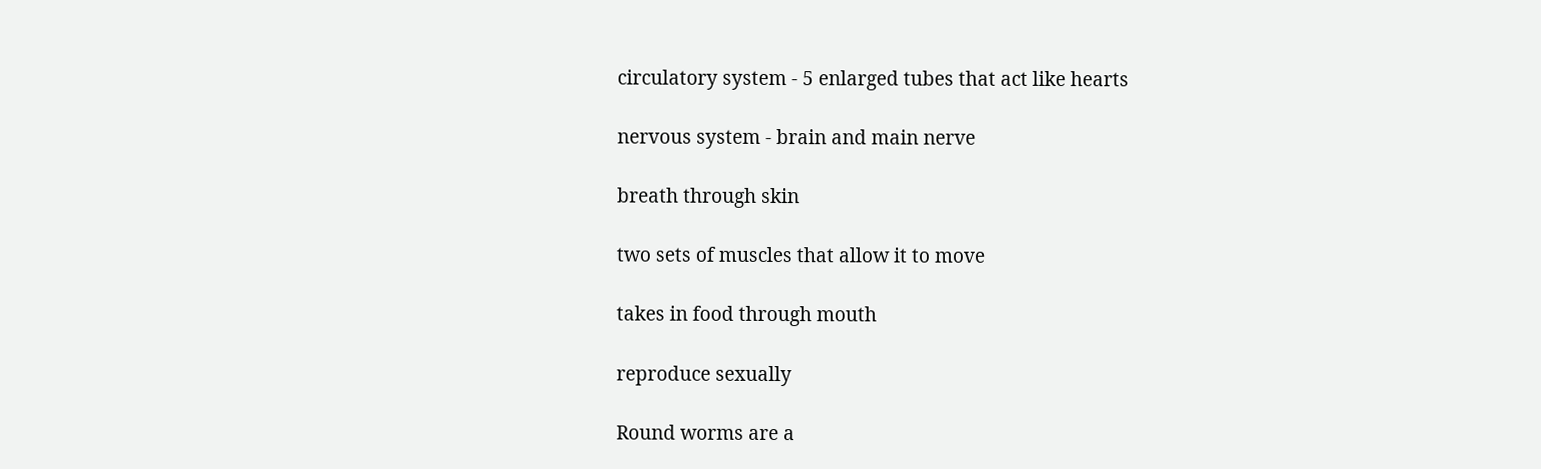circulatory system - 5 enlarged tubes that act like hearts

nervous system - brain and main nerve

breath through skin

two sets of muscles that allow it to move

takes in food through mouth

reproduce sexually

Round worms are a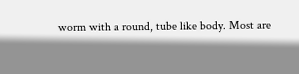worm with a round, tube like body. Most are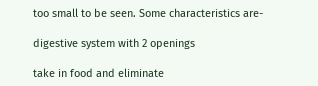too small to be seen. Some characteristics are-

digestive system with 2 openings

take in food and eliminate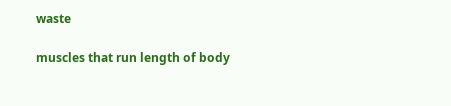waste

muscles that run length of body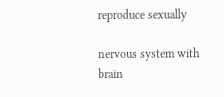reproduce sexually

nervous system with brain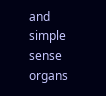and simple sense organs